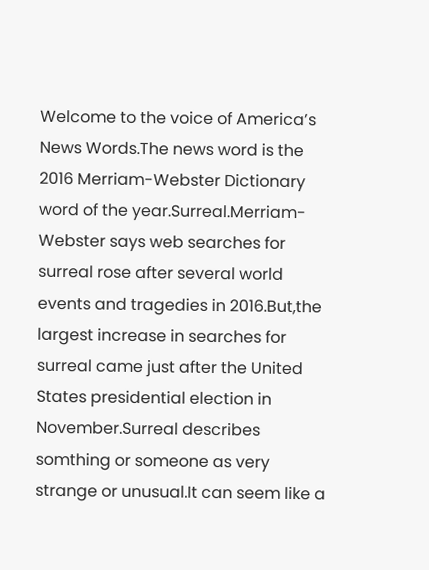Welcome to the voice of America’s News Words.The news word is the 2016 Merriam-Webster Dictionary word of the year.Surreal.Merriam-Webster says web searches for surreal rose after several world events and tragedies in 2016.But,the largest increase in searches for surreal came just after the United States presidential election in November.Surreal describes somthing or someone as very strange or unusual.It can seem like a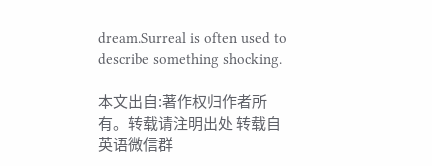dream.Surreal is often used to describe something shocking.

本文出自:著作权归作者所有。转载请注明出处 转载自英语微信群